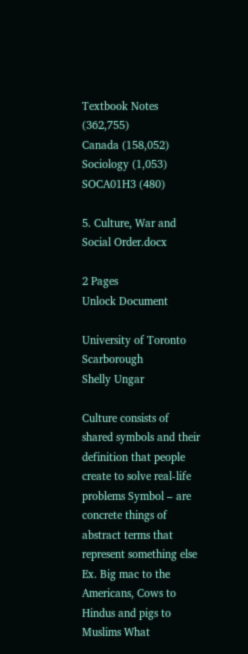Textbook Notes (362,755)
Canada (158,052)
Sociology (1,053)
SOCA01H3 (480)

5. Culture, War and Social Order.docx

2 Pages
Unlock Document

University of Toronto Scarborough
Shelly Ungar

Culture consists of shared symbols and their definition that people create to solve real-life problems Symbol – are concrete things of abstract terms that represent something else Ex. Big mac to the Americans, Cows to Hindus and pigs to Muslims What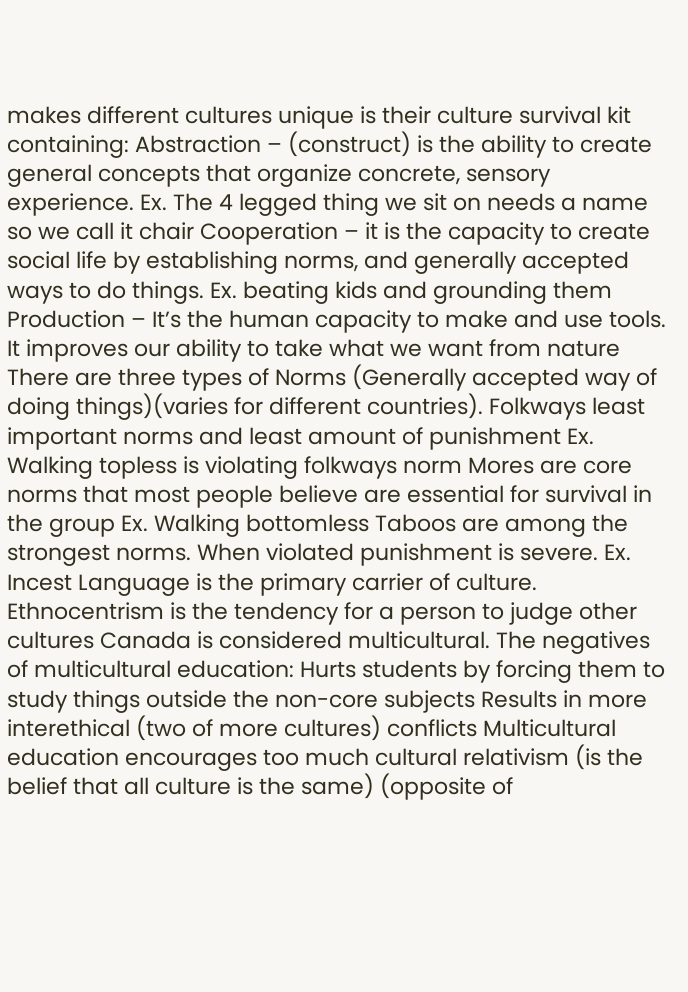makes different cultures unique is their culture survival kit containing: Abstraction – (construct) is the ability to create general concepts that organize concrete, sensory experience. Ex. The 4 legged thing we sit on needs a name so we call it chair Cooperation – it is the capacity to create social life by establishing norms, and generally accepted ways to do things. Ex. beating kids and grounding them Production – It’s the human capacity to make and use tools. It improves our ability to take what we want from nature There are three types of Norms (Generally accepted way of doing things)(varies for different countries). Folkways least important norms and least amount of punishment Ex. Walking topless is violating folkways norm Mores are core norms that most people believe are essential for survival in the group Ex. Walking bottomless Taboos are among the strongest norms. When violated punishment is severe. Ex. Incest Language is the primary carrier of culture. Ethnocentrism is the tendency for a person to judge other cultures Canada is considered multicultural. The negatives of multicultural education: Hurts students by forcing them to study things outside the non-core subjects Results in more interethical (two of more cultures) conflicts Multicultural education encourages too much cultural relativism (is the belief that all culture is the same) (opposite of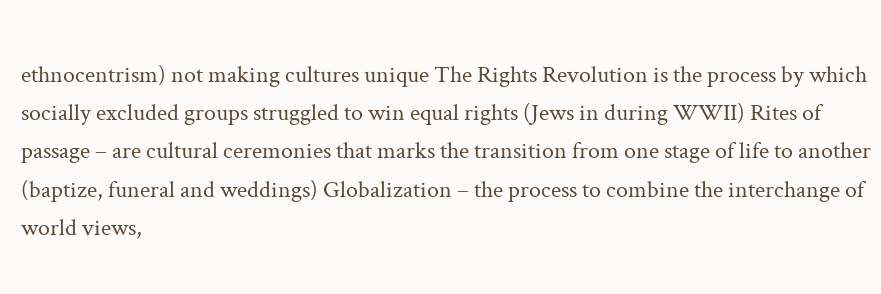ethnocentrism) not making cultures unique The Rights Revolution is the process by which socially excluded groups struggled to win equal rights (Jews in during WWII) Rites of passage – are cultural ceremonies that marks the transition from one stage of life to another (baptize, funeral and weddings) Globalization – the process to combine the interchange of world views,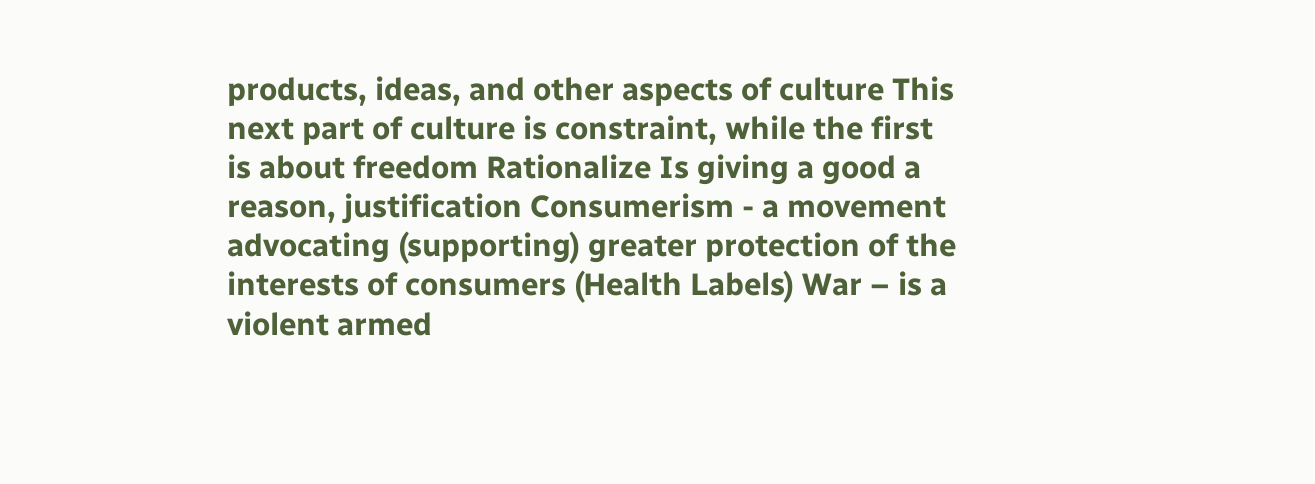products, ideas, and other aspects of culture This next part of culture is constraint, while the first is about freedom Rationalize Is giving a good a reason, justification Consumerism - a movement advocating (supporting) greater protection of the interests of consumers (Health Labels) War – is a violent armed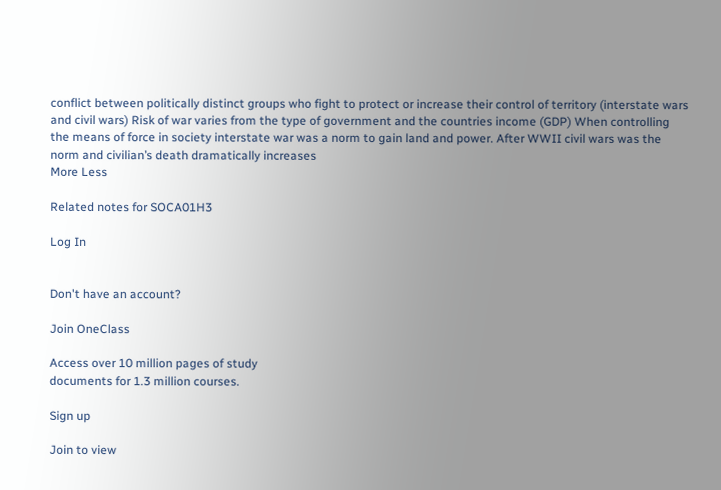conflict between politically distinct groups who fight to protect or increase their control of territory (interstate wars and civil wars) Risk of war varies from the type of government and the countries income (GDP) When controlling the means of force in society interstate war was a norm to gain land and power. After WWII civil wars was the norm and civilian’s death dramatically increases
More Less

Related notes for SOCA01H3

Log In


Don't have an account?

Join OneClass

Access over 10 million pages of study
documents for 1.3 million courses.

Sign up

Join to view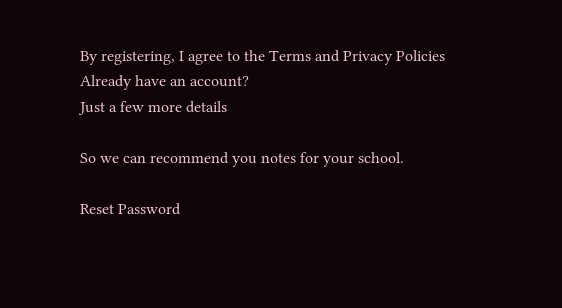By registering, I agree to the Terms and Privacy Policies
Already have an account?
Just a few more details

So we can recommend you notes for your school.

Reset Password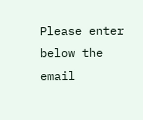Please enter below the email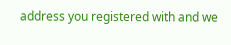address you registered with and we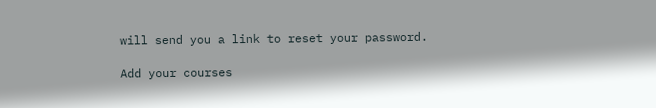will send you a link to reset your password.

Add your courses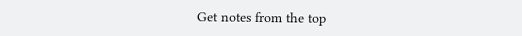Get notes from the top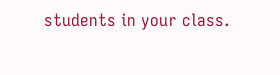students in your class.